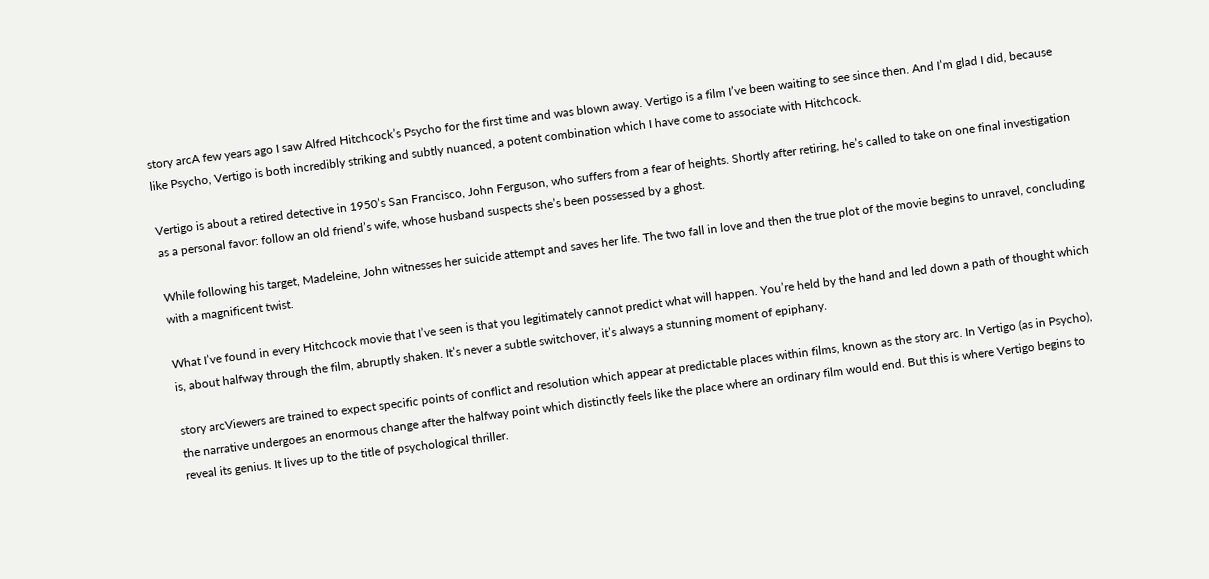story arcA few years ago I saw Alfred Hitchcock’s Psycho for the first time and was blown away. Vertigo is a film I’ve been waiting to see since then. And I’m glad I did, because like Psycho, Vertigo is both incredibly striking and subtly nuanced, a potent combination which I have come to associate with Hitchcock.

Vertigo is about a retired detective in 1950’s San Francisco, John Ferguson, who suffers from a fear of heights. Shortly after retiring, he’s called to take on one final investigation as a personal favor: follow an old friend’s wife, whose husband suspects she’s been possessed by a ghost.

While following his target, Madeleine, John witnesses her suicide attempt and saves her life. The two fall in love and then the true plot of the movie begins to unravel, concluding with a magnificent twist.

What I’ve found in every Hitchcock movie that I’ve seen is that you legitimately cannot predict what will happen. You’re held by the hand and led down a path of thought which is, about halfway through the film, abruptly shaken. It’s never a subtle switchover, it’s always a stunning moment of epiphany.

story arcViewers are trained to expect specific points of conflict and resolution which appear at predictable places within films, known as the story arc. In Vertigo (as in Psycho), the narrative undergoes an enormous change after the halfway point which distinctly feels like the place where an ordinary film would end. But this is where Vertigo begins to reveal its genius. It lives up to the title of psychological thriller.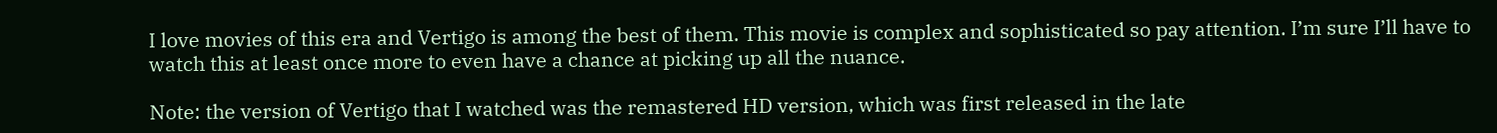I love movies of this era and Vertigo is among the best of them. This movie is complex and sophisticated so pay attention. I’m sure I’ll have to watch this at least once more to even have a chance at picking up all the nuance.

Note: the version of Vertigo that I watched was the remastered HD version, which was first released in the late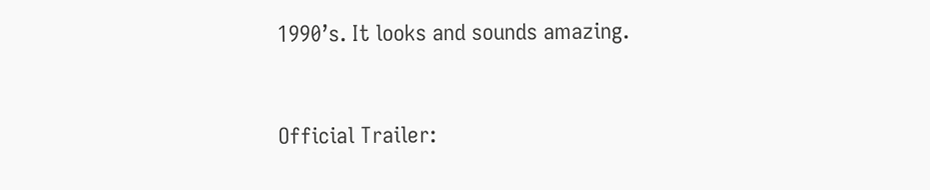1990’s. It looks and sounds amazing.


Official Trailer: